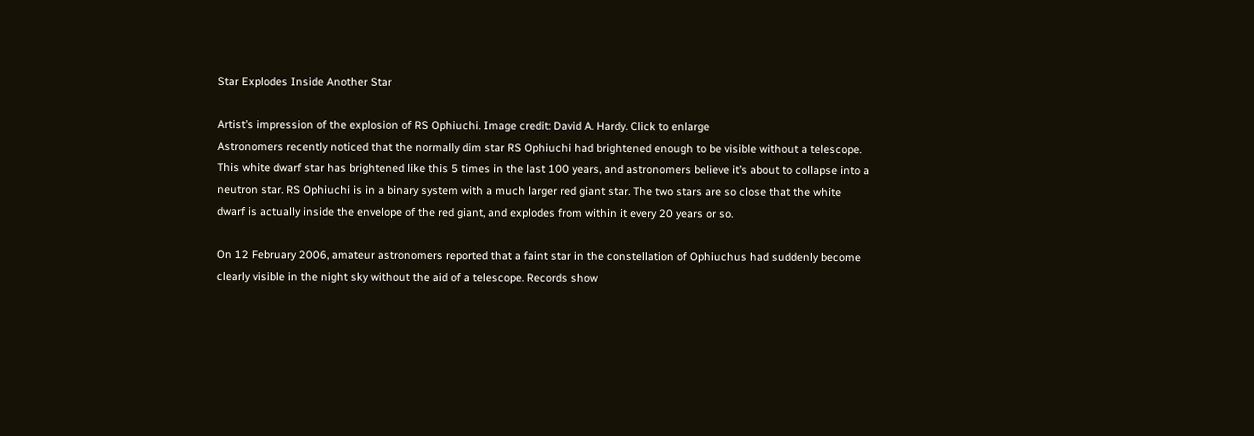Star Explodes Inside Another Star

Artist’s impression of the explosion of RS Ophiuchi. Image credit: David A. Hardy. Click to enlarge
Astronomers recently noticed that the normally dim star RS Ophiuchi had brightened enough to be visible without a telescope. This white dwarf star has brightened like this 5 times in the last 100 years, and astronomers believe it’s about to collapse into a neutron star. RS Ophiuchi is in a binary system with a much larger red giant star. The two stars are so close that the white dwarf is actually inside the envelope of the red giant, and explodes from within it every 20 years or so.

On 12 February 2006, amateur astronomers reported that a faint star in the constellation of Ophiuchus had suddenly become clearly visible in the night sky without the aid of a telescope. Records show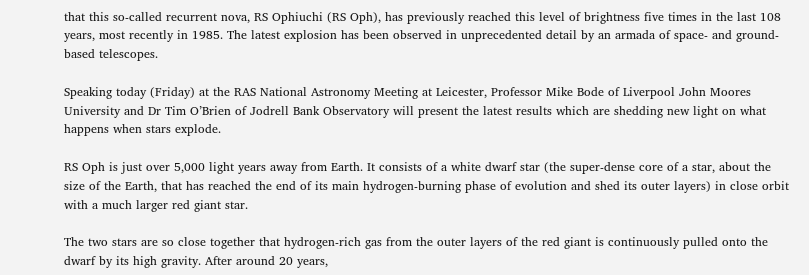that this so-called recurrent nova, RS Ophiuchi (RS Oph), has previously reached this level of brightness five times in the last 108 years, most recently in 1985. The latest explosion has been observed in unprecedented detail by an armada of space- and ground-based telescopes.

Speaking today (Friday) at the RAS National Astronomy Meeting at Leicester, Professor Mike Bode of Liverpool John Moores University and Dr Tim O’Brien of Jodrell Bank Observatory will present the latest results which are shedding new light on what happens when stars explode.

RS Oph is just over 5,000 light years away from Earth. It consists of a white dwarf star (the super-dense core of a star, about the size of the Earth, that has reached the end of its main hydrogen-burning phase of evolution and shed its outer layers) in close orbit with a much larger red giant star.

The two stars are so close together that hydrogen-rich gas from the outer layers of the red giant is continuously pulled onto the dwarf by its high gravity. After around 20 years,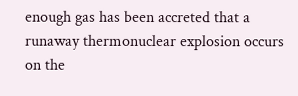enough gas has been accreted that a runaway thermonuclear explosion occurs on the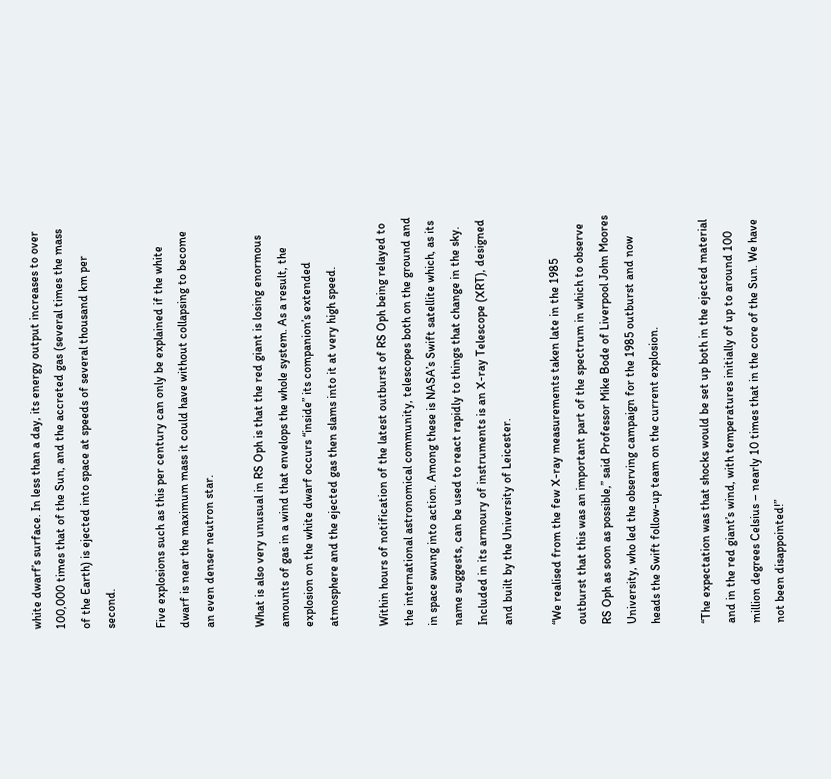white dwarf’s surface. In less than a day, its energy output increases to over 100,000 times that of the Sun, and the accreted gas (several times the mass of the Earth) is ejected into space at speeds of several thousand km per second.

Five explosions such as this per century can only be explained if the white dwarf is near the maximum mass it could have without collapsing to become an even denser neutron star.

What is also very unusual in RS Oph is that the red giant is losing enormous amounts of gas in a wind that envelops the whole system. As a result, the explosion on the white dwarf occurs “inside” its companion’s extended atmosphere and the ejected gas then slams into it at very high speed.

Within hours of notification of the latest outburst of RS Oph being relayed to the international astronomical community, telescopes both on the ground and in space swung into action. Among these is NASA’s Swift satellite which, as its name suggests, can be used to react rapidly to things that change in the sky. Included in its armoury of instruments is an X-ray Telescope (XRT), designed and built by the University of Leicester.

“We realised from the few X-ray measurements taken late in the 1985 outburst that this was an important part of the spectrum in which to observe RS Oph as soon as possible,” said Professor Mike Bode of Liverpool John Moores University, who led the observing campaign for the 1985 outburst and now heads the Swift follow-up team on the current explosion.

“The expectation was that shocks would be set up both in the ejected material and in the red giant’s wind, with temperatures initially of up to around 100 million degrees Celsius – nearly 10 times that in the core of the Sun. We have not been disappointed!”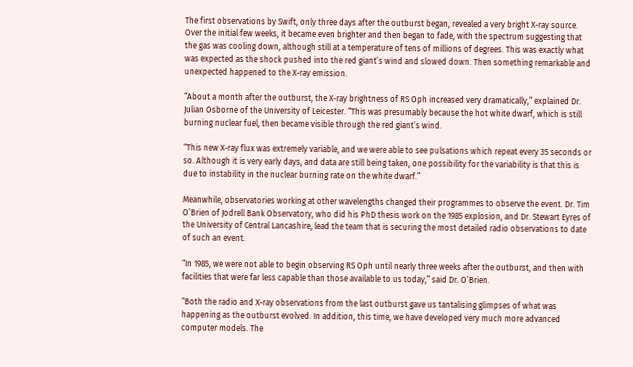The first observations by Swift, only three days after the outburst began, revealed a very bright X-ray source. Over the initial few weeks, it became even brighter and then began to fade, with the spectrum suggesting that the gas was cooling down, although still at a temperature of tens of millions of degrees. This was exactly what was expected as the shock pushed into the red giant’s wind and slowed down. Then something remarkable and unexpected happened to the X-ray emission.

“About a month after the outburst, the X-ray brightness of RS Oph increased very dramatically,” explained Dr. Julian Osborne of the University of Leicester. “This was presumably because the hot white dwarf, which is still burning nuclear fuel, then became visible through the red giant’s wind.

“This new X-ray flux was extremely variable, and we were able to see pulsations which repeat every 35 seconds or so. Although it is very early days, and data are still being taken, one possibility for the variability is that this is due to instability in the nuclear burning rate on the white dwarf.”

Meanwhile, observatories working at other wavelengths changed their programmes to observe the event. Dr. Tim O’Brien of Jodrell Bank Observatory, who did his PhD thesis work on the 1985 explosion, and Dr. Stewart Eyres of the University of Central Lancashire, lead the team that is securing the most detailed radio observations to date of such an event.

“In 1985, we were not able to begin observing RS Oph until nearly three weeks after the outburst, and then with facilities that were far less capable than those available to us today,” said Dr. O’Brien.

“Both the radio and X-ray observations from the last outburst gave us tantalising glimpses of what was happening as the outburst evolved. In addition, this time, we have developed very much more advanced computer models. The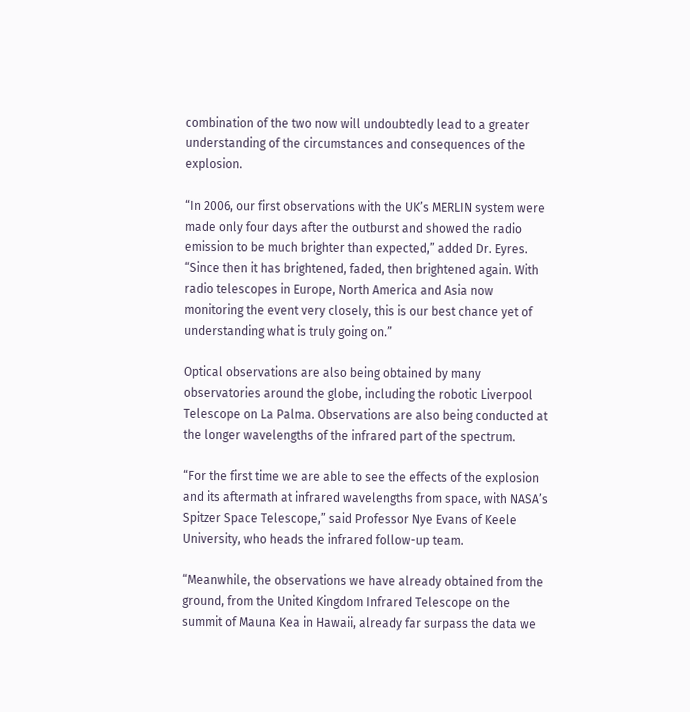combination of the two now will undoubtedly lead to a greater understanding of the circumstances and consequences of the explosion.

“In 2006, our first observations with the UK’s MERLIN system were made only four days after the outburst and showed the radio emission to be much brighter than expected,” added Dr. Eyres. “Since then it has brightened, faded, then brightened again. With radio telescopes in Europe, North America and Asia now monitoring the event very closely, this is our best chance yet of understanding what is truly going on.”

Optical observations are also being obtained by many observatories around the globe, including the robotic Liverpool Telescope on La Palma. Observations are also being conducted at the longer wavelengths of the infrared part of the spectrum.

“For the first time we are able to see the effects of the explosion and its aftermath at infrared wavelengths from space, with NASA’s Spitzer Space Telescope,” said Professor Nye Evans of Keele University, who heads the infrared follow-up team.

“Meanwhile, the observations we have already obtained from the ground, from the United Kingdom Infrared Telescope on the summit of Mauna Kea in Hawaii, already far surpass the data we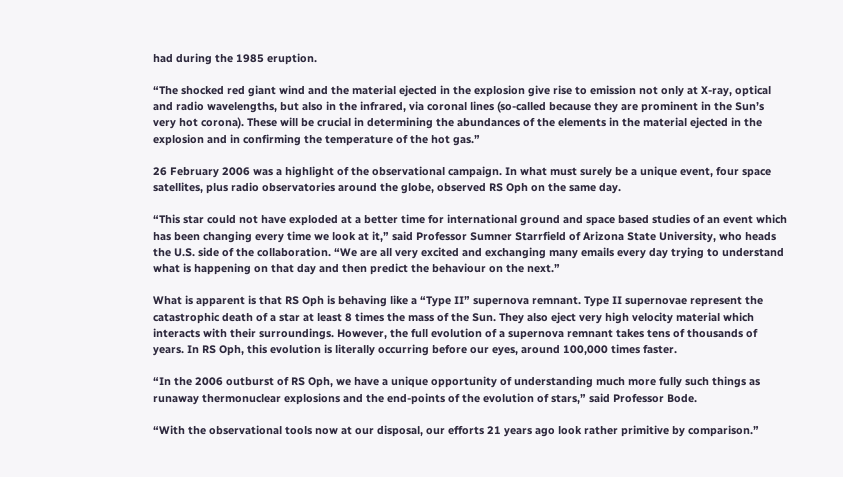had during the 1985 eruption.

“The shocked red giant wind and the material ejected in the explosion give rise to emission not only at X-ray, optical and radio wavelengths, but also in the infrared, via coronal lines (so-called because they are prominent in the Sun’s very hot corona). These will be crucial in determining the abundances of the elements in the material ejected in the explosion and in confirming the temperature of the hot gas.”

26 February 2006 was a highlight of the observational campaign. In what must surely be a unique event, four space satellites, plus radio observatories around the globe, observed RS Oph on the same day.

“This star could not have exploded at a better time for international ground and space based studies of an event which has been changing every time we look at it,” said Professor Sumner Starrfield of Arizona State University, who heads the U.S. side of the collaboration. “We are all very excited and exchanging many emails every day trying to understand what is happening on that day and then predict the behaviour on the next.”

What is apparent is that RS Oph is behaving like a “Type II” supernova remnant. Type II supernovae represent the catastrophic death of a star at least 8 times the mass of the Sun. They also eject very high velocity material which interacts with their surroundings. However, the full evolution of a supernova remnant takes tens of thousands of years. In RS Oph, this evolution is literally occurring before our eyes, around 100,000 times faster.

“In the 2006 outburst of RS Oph, we have a unique opportunity of understanding much more fully such things as runaway thermonuclear explosions and the end-points of the evolution of stars,” said Professor Bode.

“With the observational tools now at our disposal, our efforts 21 years ago look rather primitive by comparison.”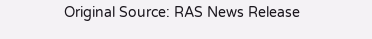Original Source: RAS News Release